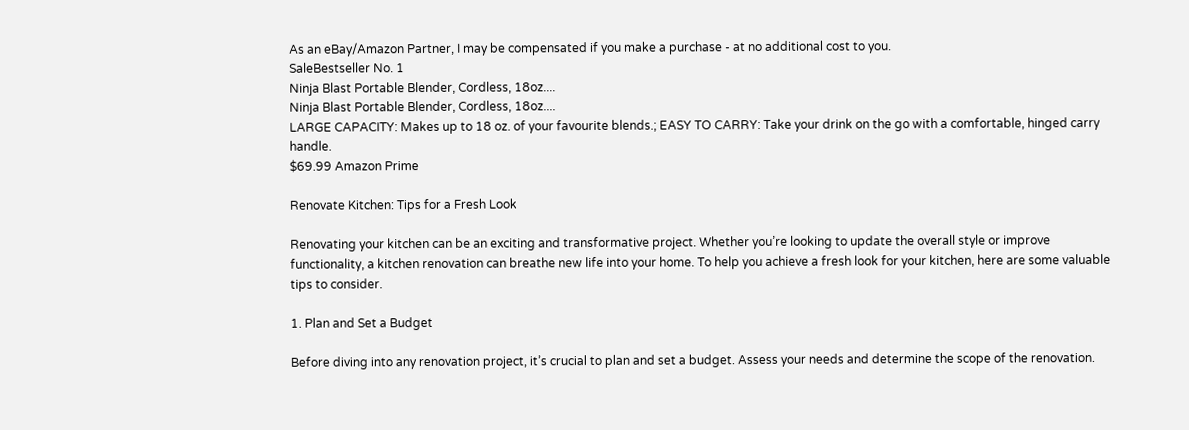As an eBay/Amazon Partner, I may be compensated if you make a purchase - at no additional cost to you.
SaleBestseller No. 1
Ninja Blast Portable Blender, Cordless, 18oz....
Ninja Blast Portable Blender, Cordless, 18oz....
LARGE CAPACITY: Makes up to 18 oz. of your favourite blends.; EASY TO CARRY: Take your drink on the go with a comfortable, hinged carry handle.
$69.99 Amazon Prime

Renovate Kitchen: Tips for a Fresh Look

Renovating your kitchen can be an exciting and transformative project. Whether you’re looking to update the overall style or improve functionality, a kitchen renovation can breathe new life into your home. To help you achieve a fresh look for your kitchen, here are some valuable tips to consider.

1. Plan and Set a Budget

Before diving into any renovation project, it’s crucial to plan and set a budget. Assess your needs and determine the scope of the renovation.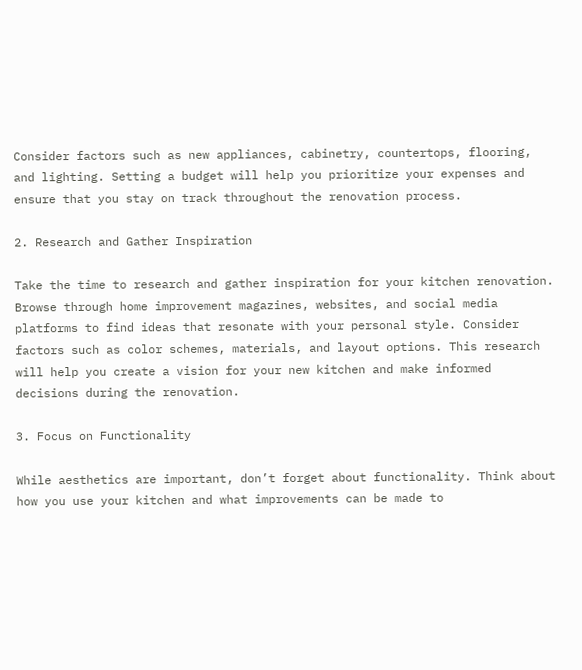Consider factors such as new appliances, cabinetry, countertops, flooring, and lighting. Setting a budget will help you prioritize your expenses and ensure that you stay on track throughout the renovation process.

2. Research and Gather Inspiration

Take the time to research and gather inspiration for your kitchen renovation. Browse through home improvement magazines, websites, and social media platforms to find ideas that resonate with your personal style. Consider factors such as color schemes, materials, and layout options. This research will help you create a vision for your new kitchen and make informed decisions during the renovation.

3. Focus on Functionality

While aesthetics are important, don’t forget about functionality. Think about how you use your kitchen and what improvements can be made to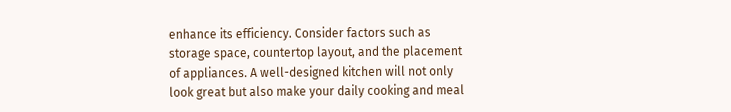enhance its efficiency. Consider factors such as storage space, countertop layout, and the placement of appliances. A well-designed kitchen will not only look great but also make your daily cooking and meal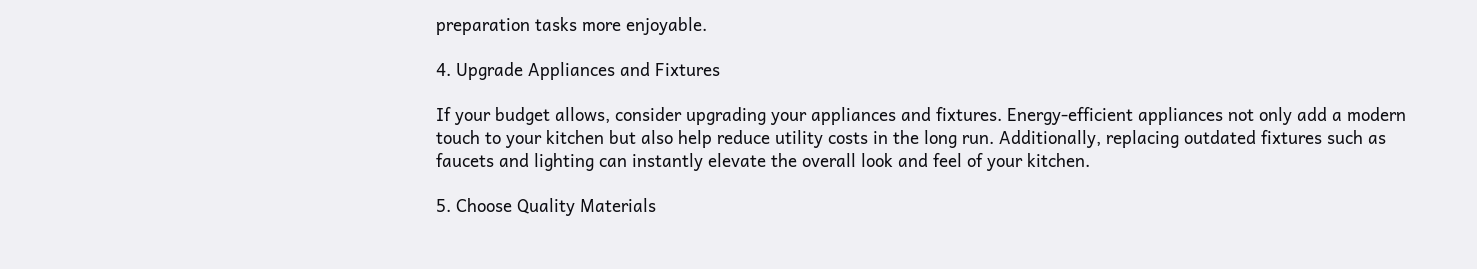preparation tasks more enjoyable.

4. Upgrade Appliances and Fixtures

If your budget allows, consider upgrading your appliances and fixtures. Energy-efficient appliances not only add a modern touch to your kitchen but also help reduce utility costs in the long run. Additionally, replacing outdated fixtures such as faucets and lighting can instantly elevate the overall look and feel of your kitchen.

5. Choose Quality Materials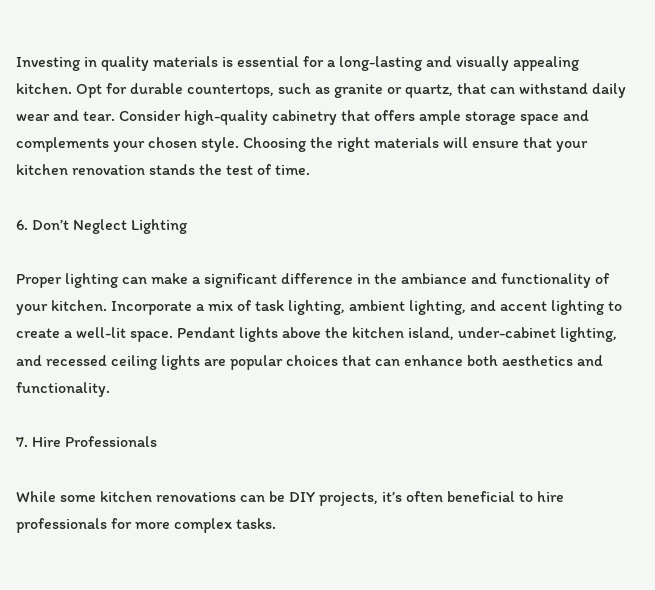Investing in quality materials is essential for a long-lasting and visually appealing kitchen. Opt for durable countertops, such as granite or quartz, that can withstand daily wear and tear. Consider high-quality cabinetry that offers ample storage space and complements your chosen style. Choosing the right materials will ensure that your kitchen renovation stands the test of time.

6. Don’t Neglect Lighting

Proper lighting can make a significant difference in the ambiance and functionality of your kitchen. Incorporate a mix of task lighting, ambient lighting, and accent lighting to create a well-lit space. Pendant lights above the kitchen island, under-cabinet lighting, and recessed ceiling lights are popular choices that can enhance both aesthetics and functionality.

7. Hire Professionals

While some kitchen renovations can be DIY projects, it’s often beneficial to hire professionals for more complex tasks.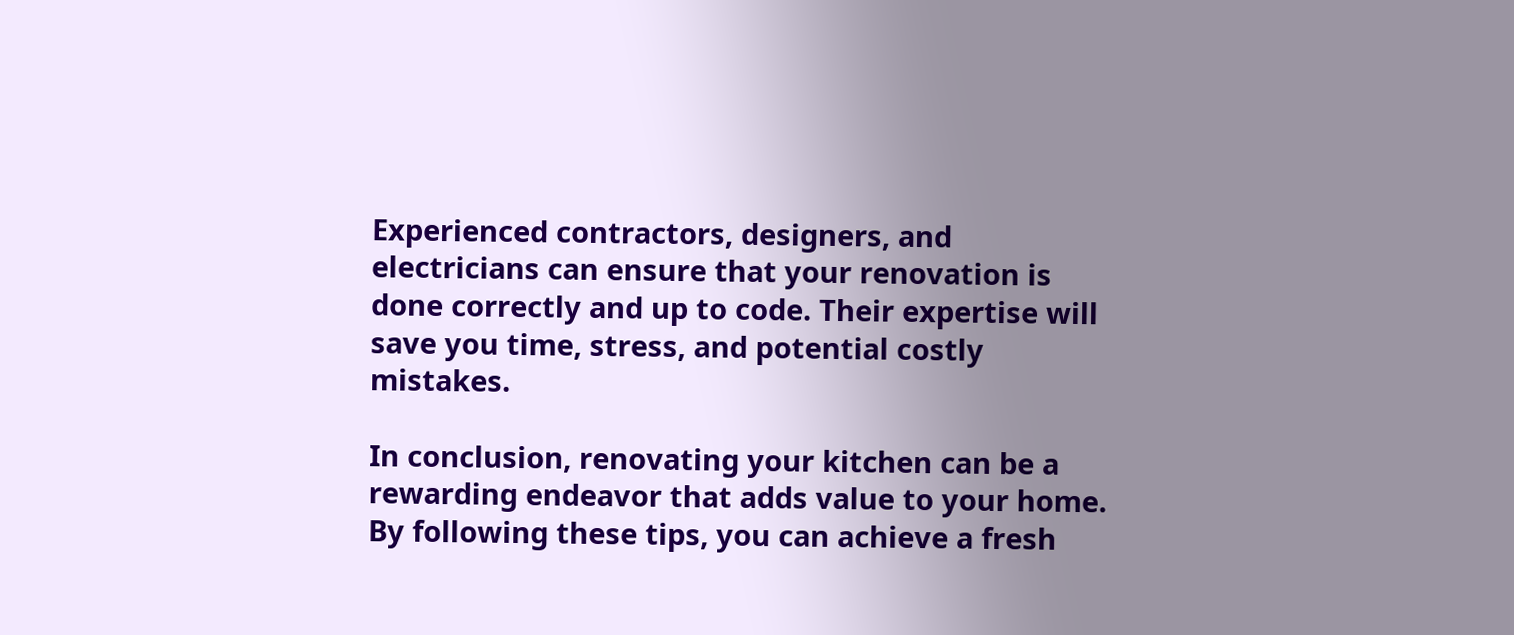Experienced contractors, designers, and electricians can ensure that your renovation is done correctly and up to code. Their expertise will save you time, stress, and potential costly mistakes.

In conclusion, renovating your kitchen can be a rewarding endeavor that adds value to your home. By following these tips, you can achieve a fresh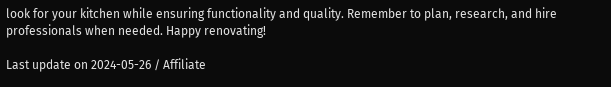look for your kitchen while ensuring functionality and quality. Remember to plan, research, and hire professionals when needed. Happy renovating!

Last update on 2024-05-26 / Affiliate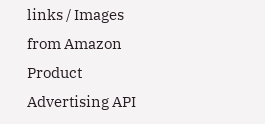links / Images from Amazon Product Advertising API